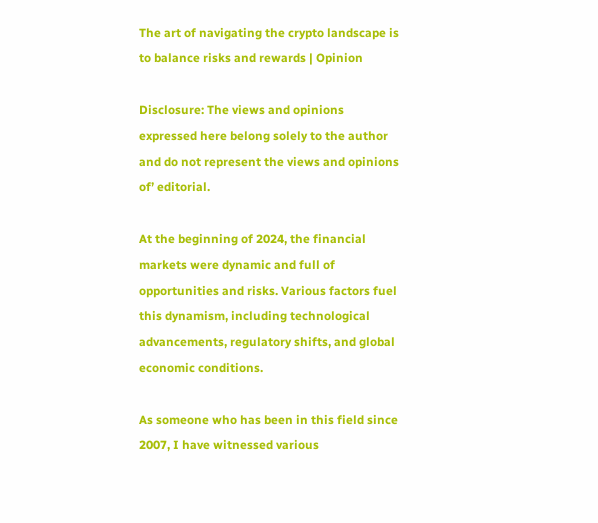The art of navigating the crypto landscape is to balance risks and rewards | Opinion

Disclosure: The views and opinions expressed here belong solely to the author and do not represent the views and opinions of’ editorial.

At the beginning of 2024, the financial markets were dynamic and full of opportunities and risks. Various factors fuel this dynamism, including technological advancements, regulatory shifts, and global economic conditions.

As someone who has been in this field since 2007, I have witnessed various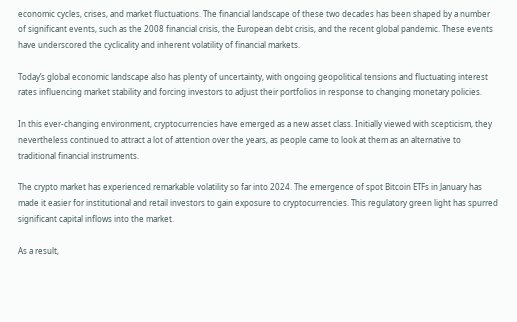economic cycles, crises, and market fluctuations. The financial landscape of these two decades has been shaped by a number of significant events, such as the 2008 financial crisis, the European debt crisis, and the recent global pandemic. These events have underscored the cyclicality and inherent volatility of financial markets.

Today’s global economic landscape also has plenty of uncertainty, with ongoing geopolitical tensions and fluctuating interest rates influencing market stability and forcing investors to adjust their portfolios in response to changing monetary policies.

In this ever-changing environment, cryptocurrencies have emerged as a new asset class. Initially viewed with scepticism, they nevertheless continued to attract a lot of attention over the years, as people came to look at them as an alternative to traditional financial instruments.

The crypto market has experienced remarkable volatility so far into 2024. The emergence of spot Bitcoin ETFs in January has made it easier for institutional and retail investors to gain exposure to cryptocurrencies. This regulatory green light has spurred significant capital inflows into the market.

As a result,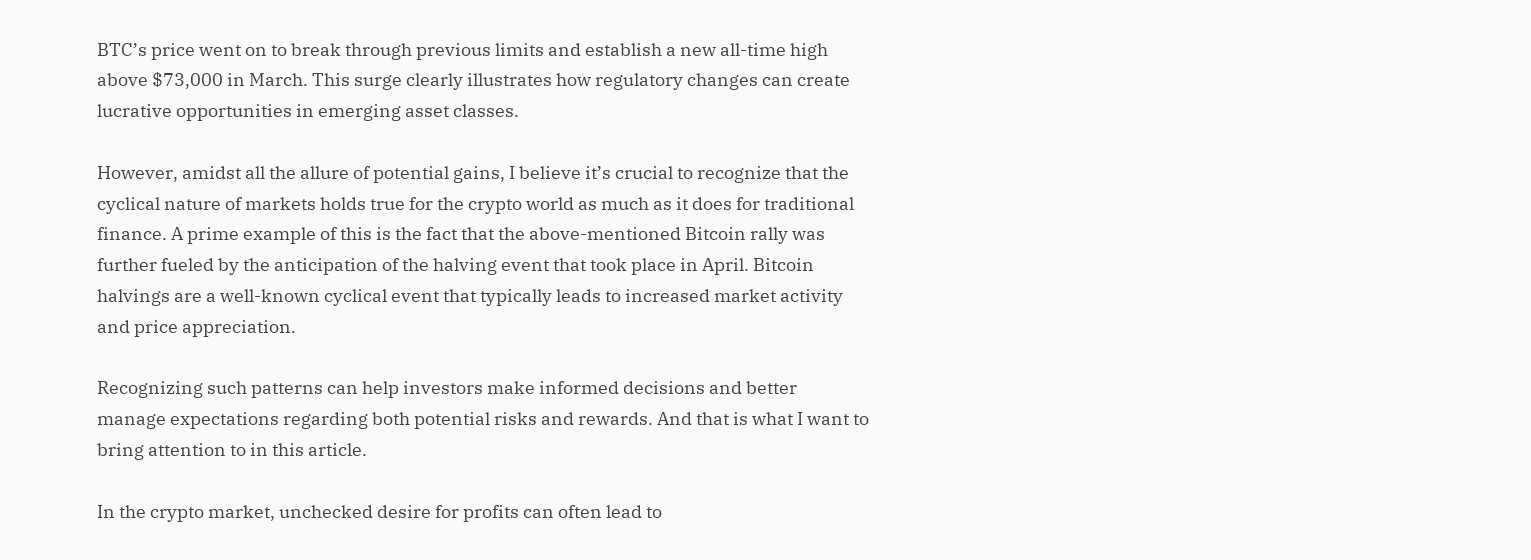BTC’s price went on to break through previous limits and establish a new all-time high above $73,000 in March. This surge clearly illustrates how regulatory changes can create lucrative opportunities in emerging asset classes.

However, amidst all the allure of potential gains, I believe it’s crucial to recognize that the cyclical nature of markets holds true for the crypto world as much as it does for traditional finance. A prime example of this is the fact that the above-mentioned Bitcoin rally was further fueled by the anticipation of the halving event that took place in April. Bitcoin halvings are a well-known cyclical event that typically leads to increased market activity and price appreciation.

Recognizing such patterns can help investors make informed decisions and better manage expectations regarding both potential risks and rewards. And that is what I want to bring attention to in this article.

In the crypto market, unchecked desire for profits can often lead to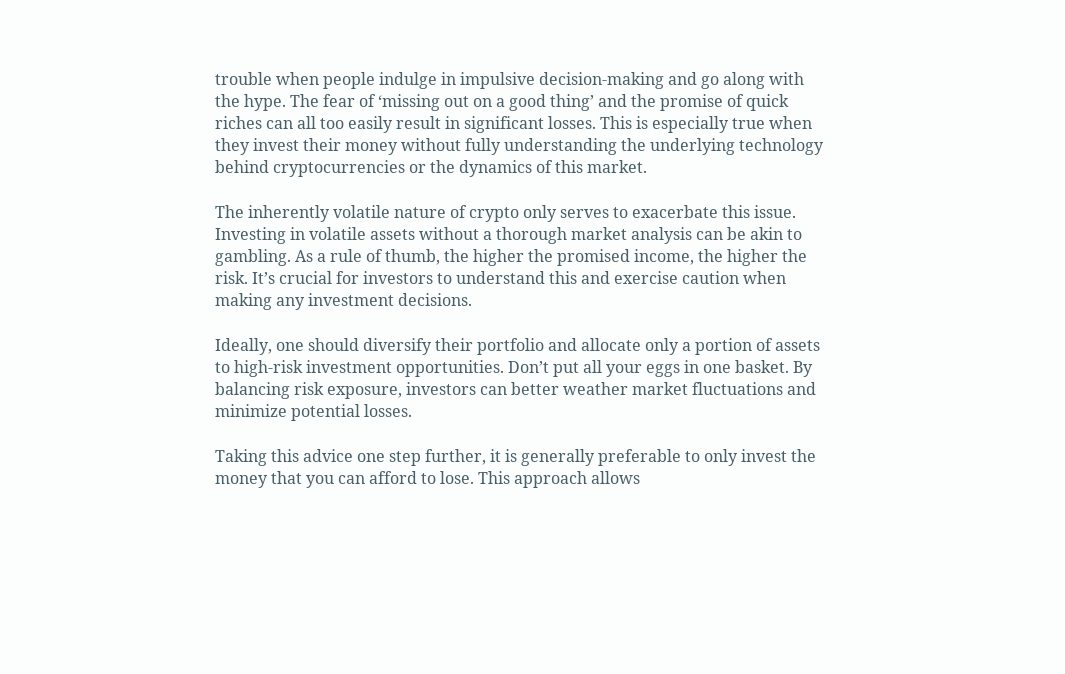trouble when people indulge in impulsive decision-making and go along with the hype. The fear of ‘missing out on a good thing’ and the promise of quick riches can all too easily result in significant losses. This is especially true when they invest their money without fully understanding the underlying technology behind cryptocurrencies or the dynamics of this market.

The inherently volatile nature of crypto only serves to exacerbate this issue. Investing in volatile assets without a thorough market analysis can be akin to gambling. As a rule of thumb, the higher the promised income, the higher the risk. It’s crucial for investors to understand this and exercise caution when making any investment decisions.

Ideally, one should diversify their portfolio and allocate only a portion of assets to high-risk investment opportunities. Don’t put all your eggs in one basket. By balancing risk exposure, investors can better weather market fluctuations and minimize potential losses.

Taking this advice one step further, it is generally preferable to only invest the money that you can afford to lose. This approach allows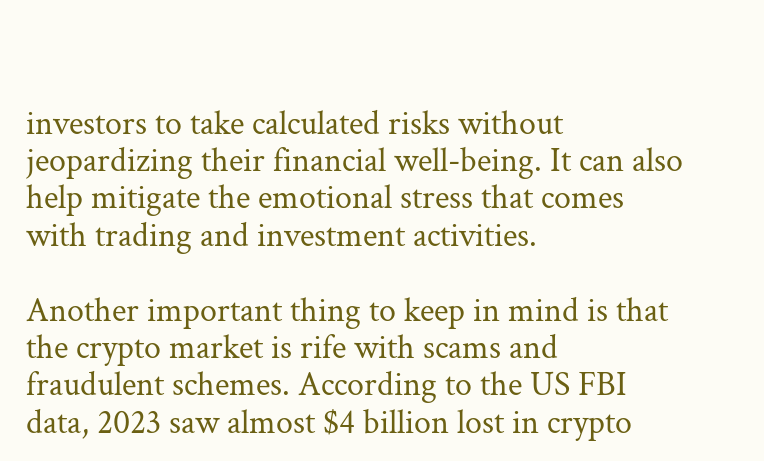investors to take calculated risks without jeopardizing their financial well-being. It can also help mitigate the emotional stress that comes with trading and investment activities.

Another important thing to keep in mind is that the crypto market is rife with scams and fraudulent schemes. According to the US FBI data, 2023 saw almost $4 billion lost in crypto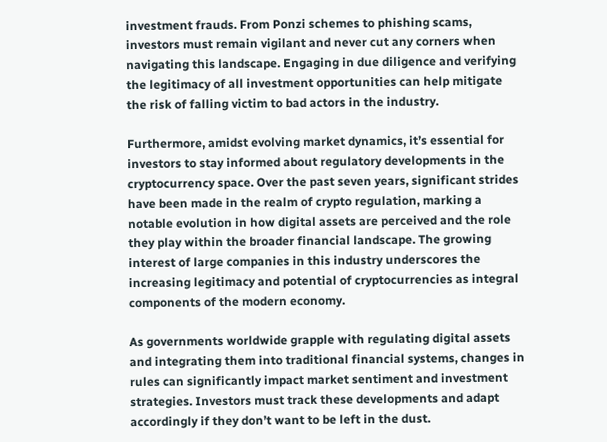investment frauds. From Ponzi schemes to phishing scams, investors must remain vigilant and never cut any corners when navigating this landscape. Engaging in due diligence and verifying the legitimacy of all investment opportunities can help mitigate the risk of falling victim to bad actors in the industry.

Furthermore, amidst evolving market dynamics, it’s essential for investors to stay informed about regulatory developments in the cryptocurrency space. Over the past seven years, significant strides have been made in the realm of crypto regulation, marking a notable evolution in how digital assets are perceived and the role they play within the broader financial landscape. The growing interest of large companies in this industry underscores the increasing legitimacy and potential of cryptocurrencies as integral components of the modern economy.

As governments worldwide grapple with regulating digital assets and integrating them into traditional financial systems, changes in rules can significantly impact market sentiment and investment strategies. Investors must track these developments and adapt accordingly if they don’t want to be left in the dust.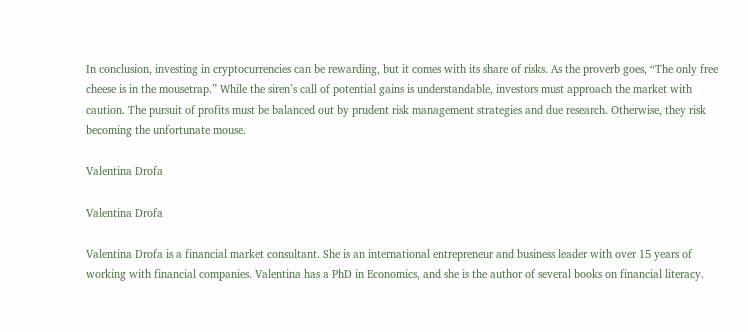In conclusion, investing in cryptocurrencies can be rewarding, but it comes with its share of risks. As the proverb goes, “The only free cheese is in the mousetrap.” While the siren’s call of potential gains is understandable, investors must approach the market with caution. The pursuit of profits must be balanced out by prudent risk management strategies and due research. Otherwise, they risk becoming the unfortunate mouse.

Valentina Drofa

Valentina Drofa

Valentina Drofa is a financial market consultant. She is an international entrepreneur and business leader with over 15 years of working with financial companies. Valentina has a PhD in Economics, and she is the author of several books on financial literacy.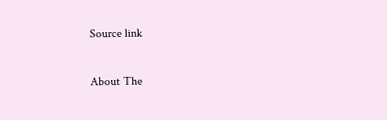Source link

About The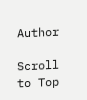Author

Scroll to Top